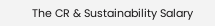The CR & Sustainability Salary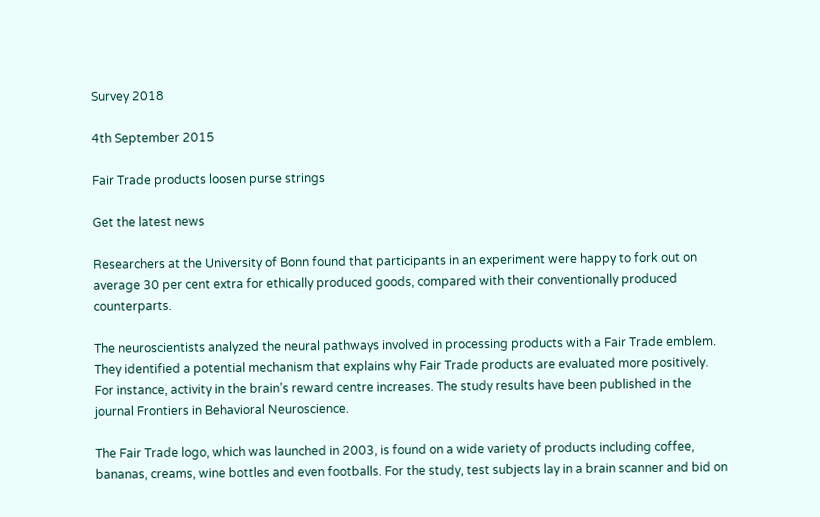Survey 2018

4th September 2015

Fair Trade products loosen purse strings

Get the latest news

Researchers at the University of Bonn found that participants in an experiment were happy to fork out on average 30 per cent extra for ethically produced goods, compared with their conventionally produced counterparts.

The neuroscientists analyzed the neural pathways involved in processing products with a Fair Trade emblem. They identified a potential mechanism that explains why Fair Trade products are evaluated more positively. For instance, activity in the brain’s reward centre increases. The study results have been published in the journal Frontiers in Behavioral Neuroscience.

The Fair Trade logo, which was launched in 2003, is found on a wide variety of products including coffee, bananas, creams, wine bottles and even footballs. For the study, test subjects lay in a brain scanner and bid on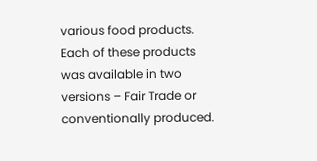various food products. Each of these products was available in two versions – Fair Trade or conventionally produced.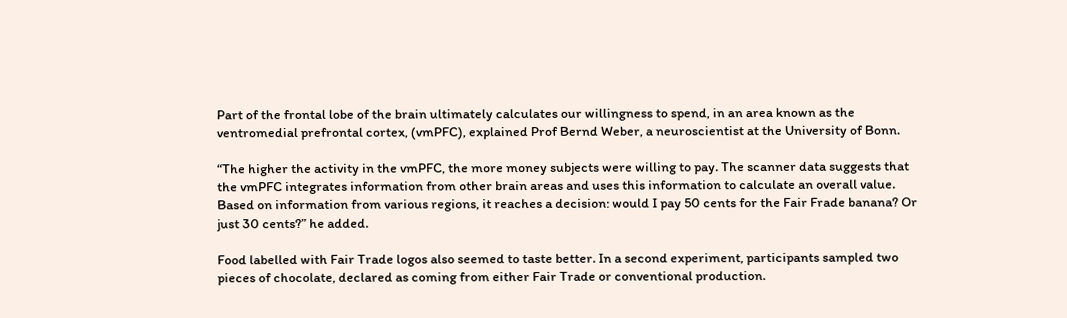Part of the frontal lobe of the brain ultimately calculates our willingness to spend, in an area known as the ventromedial prefrontal cortex, (vmPFC), explained Prof Bernd Weber, a neuroscientist at the University of Bonn.

“The higher the activity in the vmPFC, the more money subjects were willing to pay. The scanner data suggests that the vmPFC integrates information from other brain areas and uses this information to calculate an overall value. Based on information from various regions, it reaches a decision: would I pay 50 cents for the Fair Frade banana? Or just 30 cents?” he added.

Food labelled with Fair Trade logos also seemed to taste better. In a second experiment, participants sampled two pieces of chocolate, declared as coming from either Fair Trade or conventional production.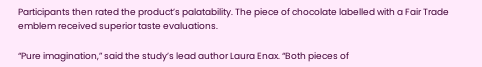Participants then rated the product’s palatability. The piece of chocolate labelled with a Fair Trade emblem received superior taste evaluations.

“Pure imagination,” said the study’s lead author Laura Enax. “Both pieces of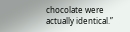chocolate were actually identical.”